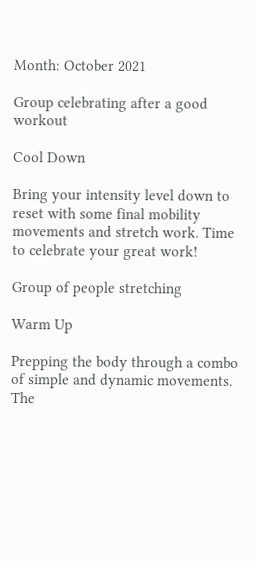Month: October 2021

Group celebrating after a good workout

Cool Down

Bring your intensity level down to reset with some final mobility movements and stretch work. Time to celebrate your great work!

Group of people stretching

Warm Up

Prepping the body through a combo of simple and dynamic movements. The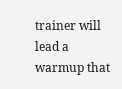trainer will lead a warmup that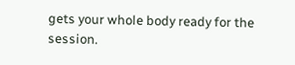gets your whole body ready for the session.